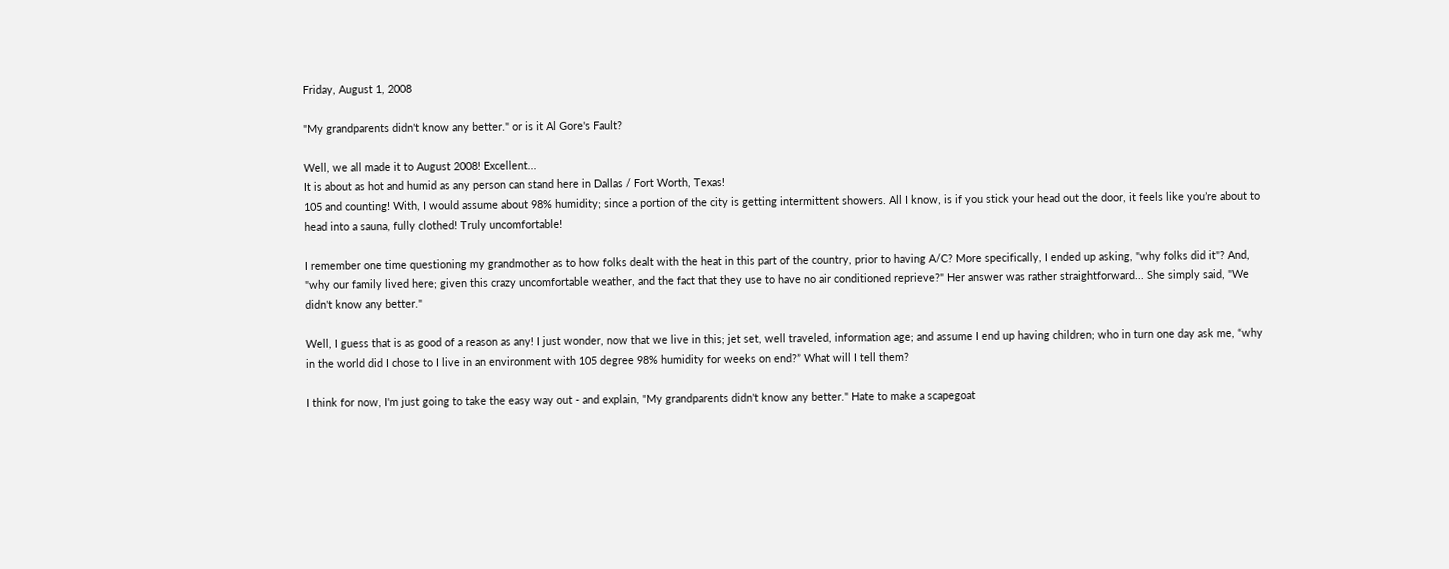Friday, August 1, 2008

"My grandparents didn't know any better." or is it Al Gore's Fault?

Well, we all made it to August 2008! Excellent...
It is about as hot and humid as any person can stand here in Dallas / Fort Worth, Texas!
105 and counting! With, I would assume about 98% humidity; since a portion of the city is getting intermittent showers. All I know, is if you stick your head out the door, it feels like you’re about to head into a sauna, fully clothed! Truly uncomfortable!

I remember one time questioning my grandmother as to how folks dealt with the heat in this part of the country, prior to having A/C? More specifically, I ended up asking, "why folks did it"? And, "why our family lived here; given this crazy uncomfortable weather, and the fact that they use to have no air conditioned reprieve?" Her answer was rather straightforward... She simply said, "We didn't know any better."

Well, I guess that is as good of a reason as any! I just wonder, now that we live in this; jet set, well traveled, information age; and assume I end up having children; who in turn one day ask me, “why in the world did I chose to I live in an environment with 105 degree 98% humidity for weeks on end?” What will I tell them?

I think for now, I'm just going to take the easy way out - and explain, "My grandparents didn't know any better." Hate to make a scapegoat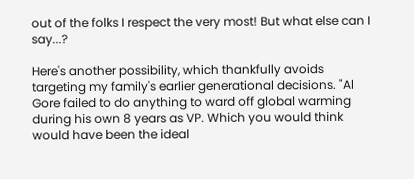out of the folks I respect the very most! But what else can I say...?

Here's another possibility, which thankfully avoids targeting my family's earlier generational decisions. "Al Gore failed to do anything to ward off global warming during his own 8 years as VP. Which you would think would have been the ideal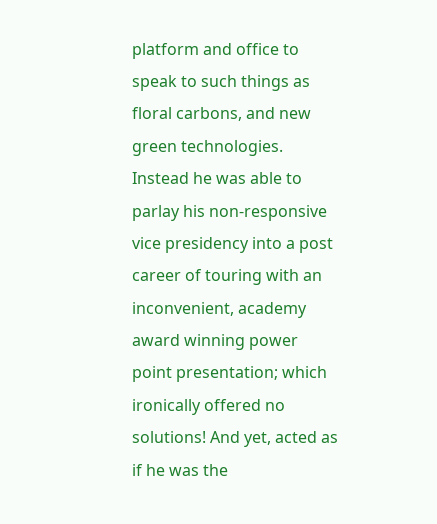platform and office to speak to such things as floral carbons, and new green technologies. Instead he was able to parlay his non-responsive vice presidency into a post career of touring with an inconvenient, academy award winning power point presentation; which ironically offered no solutions! And yet, acted as if he was the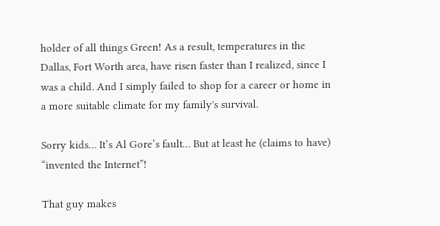holder of all things Green! As a result, temperatures in the Dallas, Fort Worth area, have risen faster than I realized, since I was a child. And I simply failed to shop for a career or home in a more suitable climate for my family's survival.

Sorry kids… It’s Al Gore’s fault… But at least he (claims to have) “invented the Internet”!

That guy makes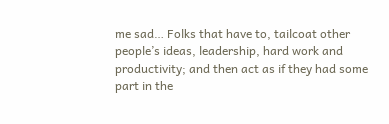me sad… Folks that have to, tailcoat other people’s ideas, leadership, hard work and productivity; and then act as if they had some part in the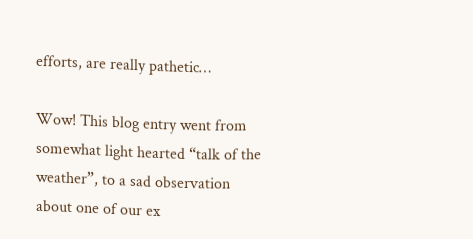efforts, are really pathetic…

Wow! This blog entry went from somewhat light hearted “talk of the weather”, to a sad observation about one of our ex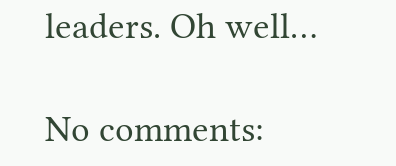leaders. Oh well…

No comments: